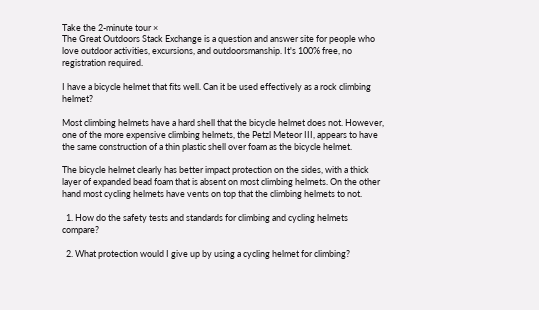Take the 2-minute tour ×
The Great Outdoors Stack Exchange is a question and answer site for people who love outdoor activities, excursions, and outdoorsmanship. It's 100% free, no registration required.

I have a bicycle helmet that fits well. Can it be used effectively as a rock climbing helmet?

Most climbing helmets have a hard shell that the bicycle helmet does not. However, one of the more expensive climbing helmets, the Petzl Meteor III, appears to have the same construction of a thin plastic shell over foam as the bicycle helmet.

The bicycle helmet clearly has better impact protection on the sides, with a thick layer of expanded bead foam that is absent on most climbing helmets. On the other hand most cycling helmets have vents on top that the climbing helmets to not.

  1. How do the safety tests and standards for climbing and cycling helmets compare?

  2. What protection would I give up by using a cycling helmet for climbing?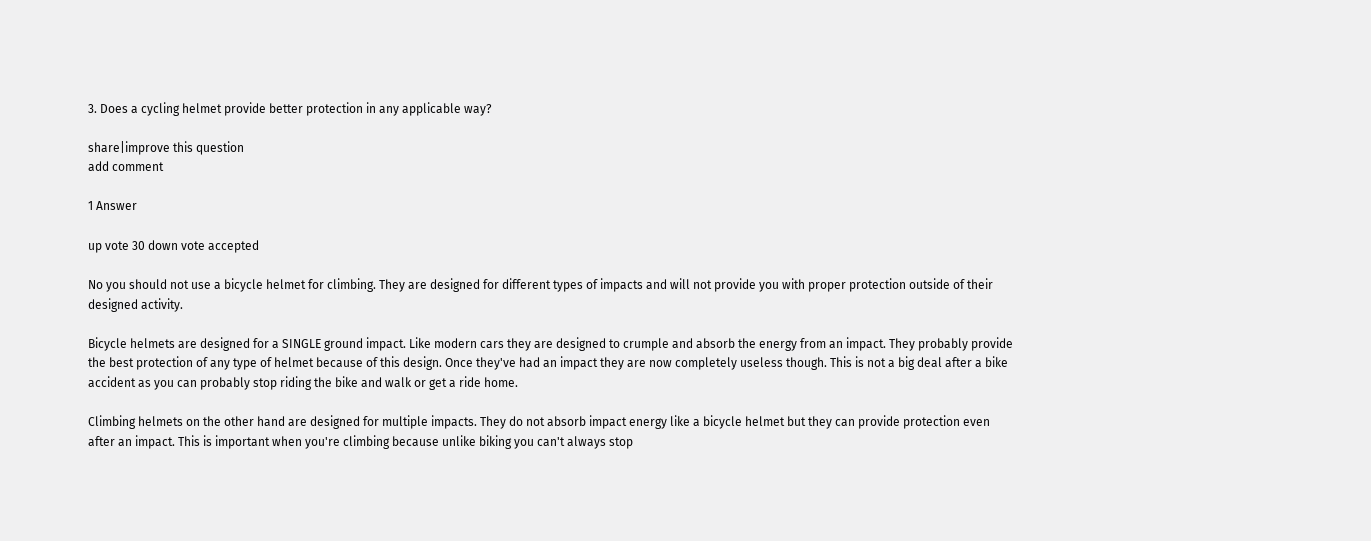3. Does a cycling helmet provide better protection in any applicable way?

share|improve this question
add comment

1 Answer

up vote 30 down vote accepted

No you should not use a bicycle helmet for climbing. They are designed for different types of impacts and will not provide you with proper protection outside of their designed activity.

Bicycle helmets are designed for a SINGLE ground impact. Like modern cars they are designed to crumple and absorb the energy from an impact. They probably provide the best protection of any type of helmet because of this design. Once they've had an impact they are now completely useless though. This is not a big deal after a bike accident as you can probably stop riding the bike and walk or get a ride home.

Climbing helmets on the other hand are designed for multiple impacts. They do not absorb impact energy like a bicycle helmet but they can provide protection even after an impact. This is important when you're climbing because unlike biking you can't always stop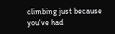climbing just because you've had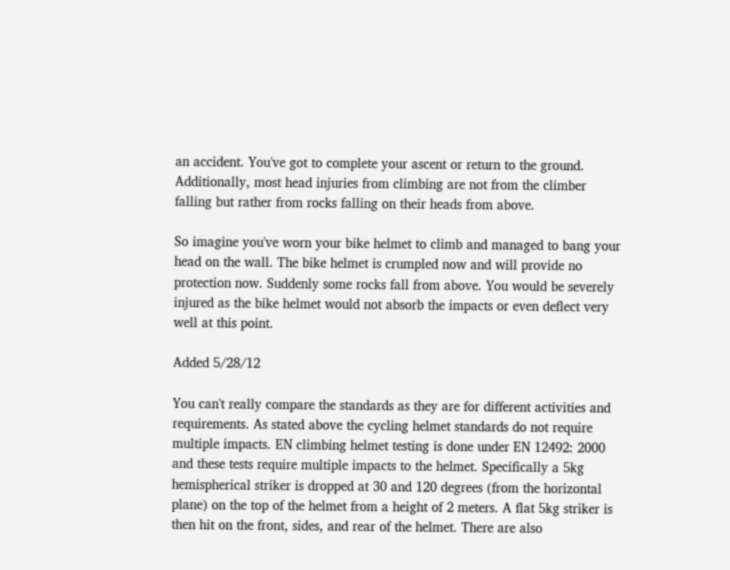an accident. You've got to complete your ascent or return to the ground. Additionally, most head injuries from climbing are not from the climber falling but rather from rocks falling on their heads from above.

So imagine you've worn your bike helmet to climb and managed to bang your head on the wall. The bike helmet is crumpled now and will provide no protection now. Suddenly some rocks fall from above. You would be severely injured as the bike helmet would not absorb the impacts or even deflect very well at this point.

Added 5/28/12

You can't really compare the standards as they are for different activities and requirements. As stated above the cycling helmet standards do not require multiple impacts. EN climbing helmet testing is done under EN 12492: 2000 and these tests require multiple impacts to the helmet. Specifically a 5kg hemispherical striker is dropped at 30 and 120 degrees (from the horizontal plane) on the top of the helmet from a height of 2 meters. A flat 5kg striker is then hit on the front, sides, and rear of the helmet. There are also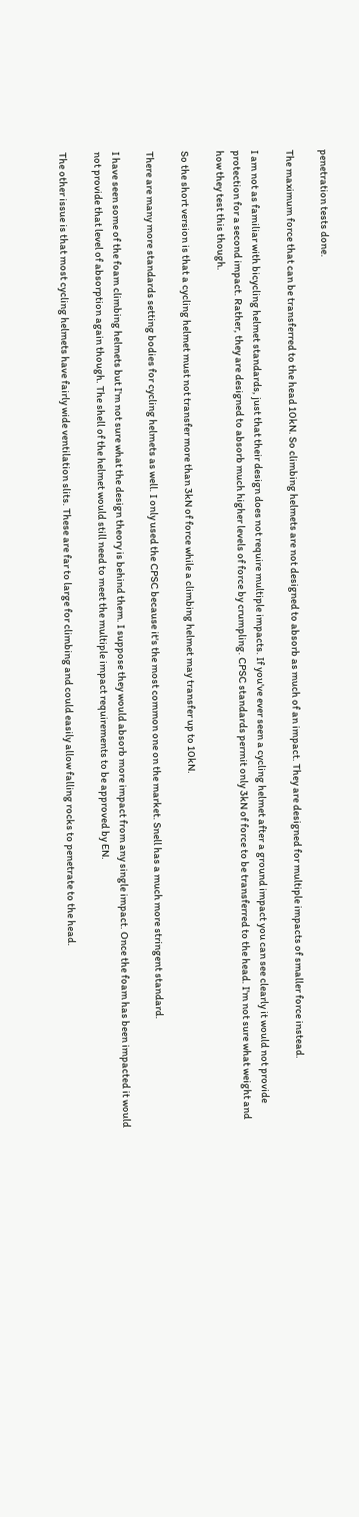penetration tests done.

The maximum force that can be transferred to the head 10kN. So climbing helmets are not designed to absorb as much of an impact. They are designed for multiple impacts of smaller force instead.

I am not as familiar with bicycling helmet standards, just that their design does not require multiple impacts. If you've ever seen a cycling helmet after a ground impact you can see clearly it would not provide protection for a second impact. Rather, they are designed to absorb much higher levels of force by crumpling. CPSC standards permit only 3kN of force to be transferred to the head. I'm not sure what weight and how they test this though.

So the short version is that a cycling helmet must not transfer more than 3kN of force while a climbing helmet may transfer up to 10kN.

There are many more standards setting bodies for cycling helmets as well. I only used the CPSC because it's the most common one on the market. Snell has a much more stringent standard.

I have seen some of the foam climbing helmets but I'm not sure what the design theory is behind them. I suppose they would absorb more impact from any single impact. Once the foam has been impacted it would not provide that level of absorption again though. The shell of the helmet would still need to meet the multiple impact requirements to be approved by EN.

The other issue is that most cycling helmets have fairly wide ventilation slits. These are far to large for climbing and could easily allow falling rocks to penetrate to the head.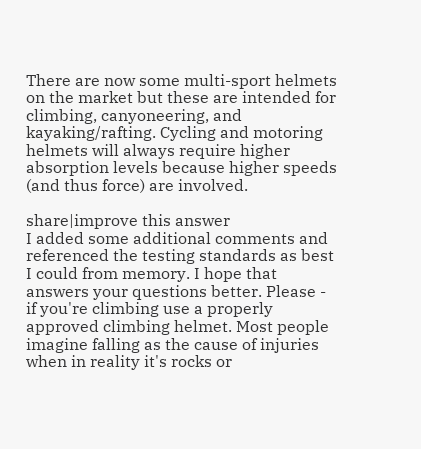There are now some multi-sport helmets on the market but these are intended for climbing, canyoneering, and kayaking/rafting. Cycling and motoring helmets will always require higher absorption levels because higher speeds (and thus force) are involved.

share|improve this answer
I added some additional comments and referenced the testing standards as best I could from memory. I hope that answers your questions better. Please - if you're climbing use a properly approved climbing helmet. Most people imagine falling as the cause of injuries when in reality it's rocks or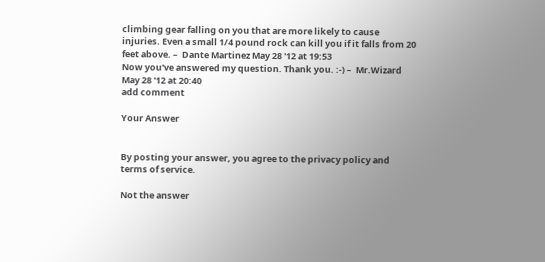climbing gear falling on you that are more likely to cause injuries. Even a small 1/4 pound rock can kill you if it falls from 20 feet above. –  Dante Martinez May 28 '12 at 19:53
Now you've answered my question. Thank you. :-) –  Mr.Wizard May 28 '12 at 20:40
add comment

Your Answer


By posting your answer, you agree to the privacy policy and terms of service.

Not the answer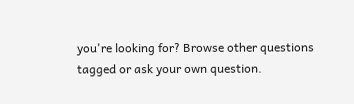you're looking for? Browse other questions tagged or ask your own question.